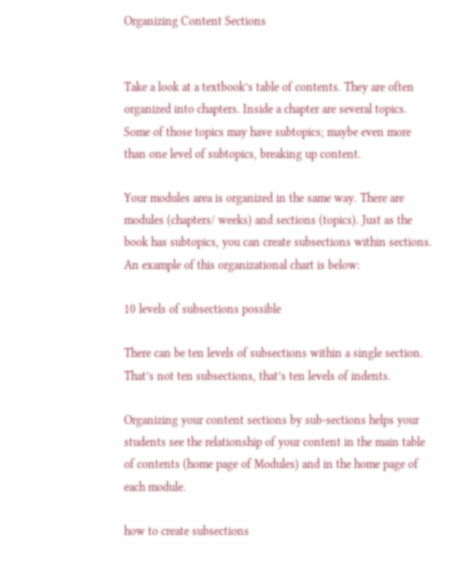Organizing Content Sections


Take a look at a textbook’s table of contents. They are often organized into chapters. Inside a chapter are several topics. Some of those topics may have subtopics; maybe even more than one level of subtopics, breaking up content.

Your modules area is organized in the same way. There are modules (chapters/ weeks) and sections (topics). Just as the book has subtopics, you can create subsections within sections. An example of this organizational chart is below:

10 levels of subsections possible

There can be ten levels of subsections within a single section. That’s not ten subsections, that’s ten levels of indents.

Organizing your content sections by sub-sections helps your students see the relationship of your content in the main table of contents (home page of Modules) and in the home page of each module.

how to create subsections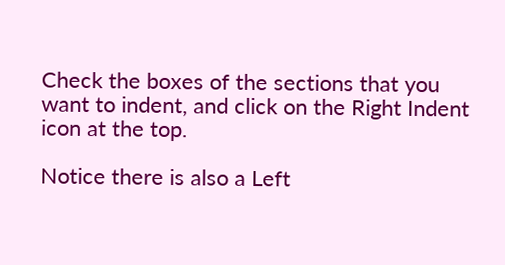Check the boxes of the sections that you want to indent, and click on the Right Indent icon at the top.

Notice there is also a Left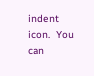indent icon.  You can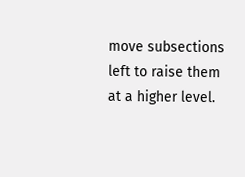move subsections left to raise them at a higher level.